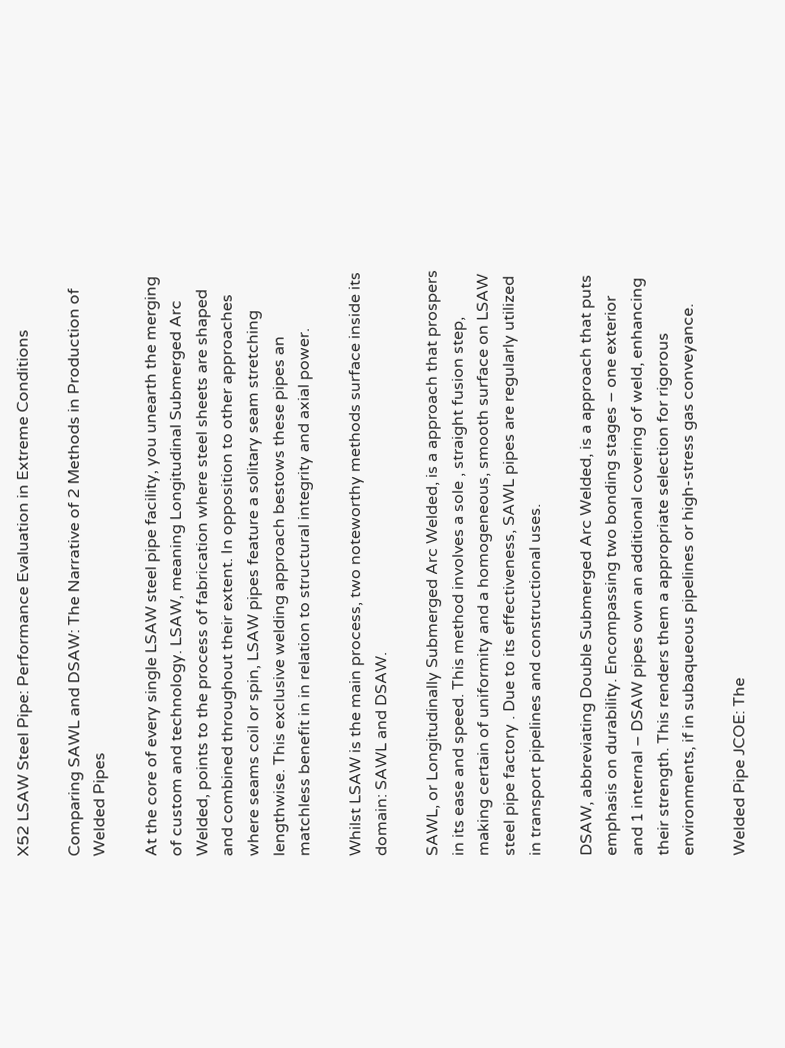X52 LSAW Steel Pipe: Performance Evaluation in Extreme Conditions

Comparing SAWL and DSAW: The Narrative of 2 Methods in Production of Welded Pipes

At the core of every single LSAW steel pipe facility, you unearth the merging of custom and technology. LSAW, meaning Longitudinal Submerged Arc Welded, points to the process of fabrication where steel sheets are shaped and combined throughout their extent. In opposition to other approaches where seams coil or spin, LSAW pipes feature a solitary seam stretching lengthwise. This exclusive welding approach bestows these pipes an matchless benefit in in relation to structural integrity and axial power.

Whilst LSAW is the main process, two noteworthy methods surface inside its domain: SAWL and DSAW.

SAWL, or Longitudinally Submerged Arc Welded, is a approach that prospers in its ease and speed. This method involves a sole , straight fusion step, making certain of uniformity and a homogeneous, smooth surface on LSAW steel pipe factory . Due to its effectiveness, SAWL pipes are regularly utilized in transport pipelines and constructional uses.

DSAW, abbreviating Double Submerged Arc Welded, is a approach that puts emphasis on durability. Encompassing two bonding stages – one exterior and 1 internal – DSAW pipes own an additional covering of weld, enhancing their strength. This renders them a appropriate selection for rigorous environments, if in subaqueous pipelines or high-stress gas conveyance.

Welded Pipe JCOE: The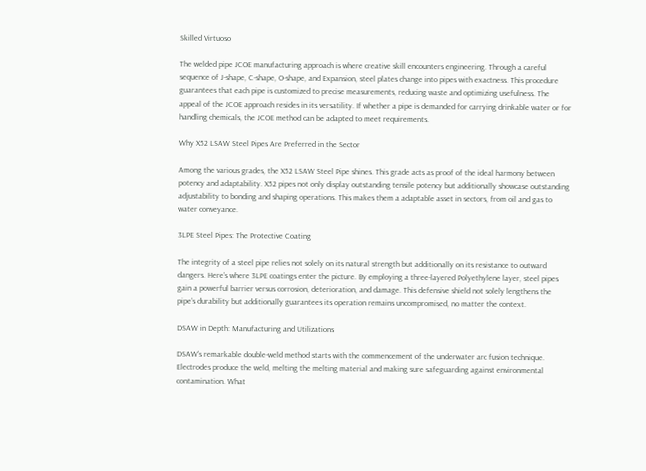Skilled Virtuoso

The welded pipe JCOE manufacturing approach is where creative skill encounters engineering. Through a careful sequence of J-shape, C-shape, O-shape, and Expansion, steel plates change into pipes with exactness. This procedure guarantees that each pipe is customized to precise measurements, reducing waste and optimizing usefulness. The appeal of the JCOE approach resides in its versatility. If whether a pipe is demanded for carrying drinkable water or for handling chemicals, the JCOE method can be adapted to meet requirements.

Why X52 LSAW Steel Pipes Are Preferred in the Sector

Among the various grades, the X52 LSAW Steel Pipe shines. This grade acts as proof of the ideal harmony between potency and adaptability. X52 pipes not only display outstanding tensile potency but additionally showcase outstanding adjustability to bonding and shaping operations. This makes them a adaptable asset in sectors, from oil and gas to water conveyance.

3LPE Steel Pipes: The Protective Coating

The integrity of a steel pipe relies not solely on its natural strength but additionally on its resistance to outward dangers. Here’s where 3LPE coatings enter the picture. By employing a three-layered Polyethylene layer, steel pipes gain a powerful barrier versus corrosion, deterioration, and damage. This defensive shield not solely lengthens the pipe’s durability but additionally guarantees its operation remains uncompromised, no matter the context.

DSAW in Depth: Manufacturing and Utilizations

DSAW’s remarkable double-weld method starts with the commencement of the underwater arc fusion technique. Electrodes produce the weld, melting the melting material and making sure safeguarding against environmental contamination. What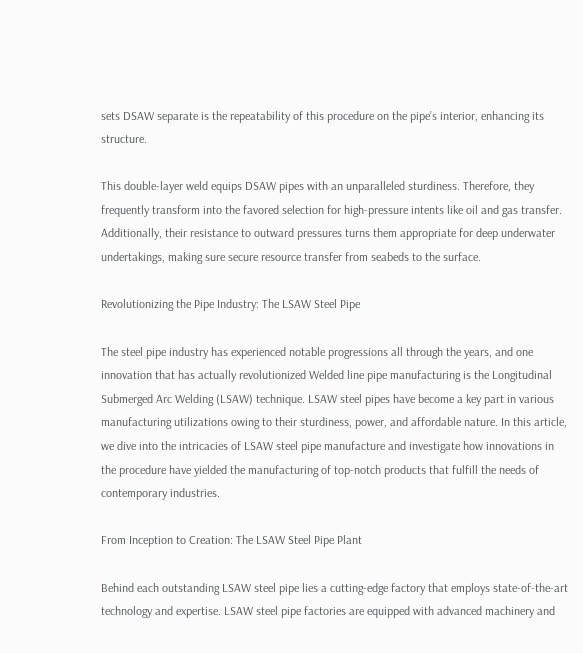sets DSAW separate is the repeatability of this procedure on the pipe’s interior, enhancing its structure.

This double-layer weld equips DSAW pipes with an unparalleled sturdiness. Therefore, they frequently transform into the favored selection for high-pressure intents like oil and gas transfer. Additionally, their resistance to outward pressures turns them appropriate for deep underwater undertakings, making sure secure resource transfer from seabeds to the surface.

Revolutionizing the Pipe Industry: The LSAW Steel Pipe

The steel pipe industry has experienced notable progressions all through the years, and one innovation that has actually revolutionized Welded line pipe manufacturing is the Longitudinal Submerged Arc Welding (LSAW) technique. LSAW steel pipes have become a key part in various manufacturing utilizations owing to their sturdiness, power, and affordable nature. In this article, we dive into the intricacies of LSAW steel pipe manufacture and investigate how innovations in the procedure have yielded the manufacturing of top-notch products that fulfill the needs of contemporary industries.

From Inception to Creation: The LSAW Steel Pipe Plant

Behind each outstanding LSAW steel pipe lies a cutting-edge factory that employs state-of-the-art technology and expertise. LSAW steel pipe factories are equipped with advanced machinery and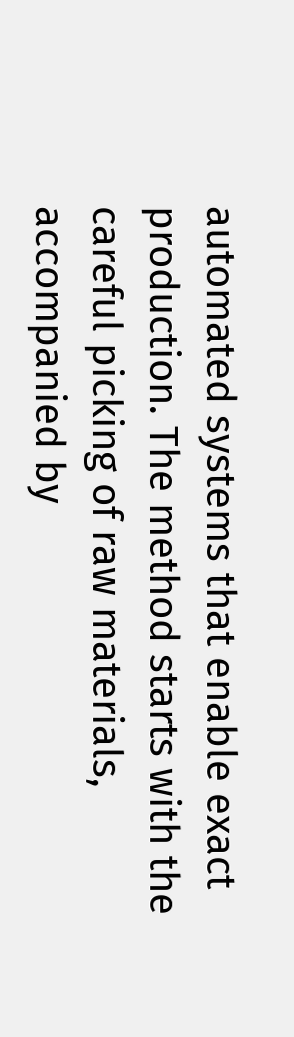automated systems that enable exact production. The method starts with the careful picking of raw materials, accompanied by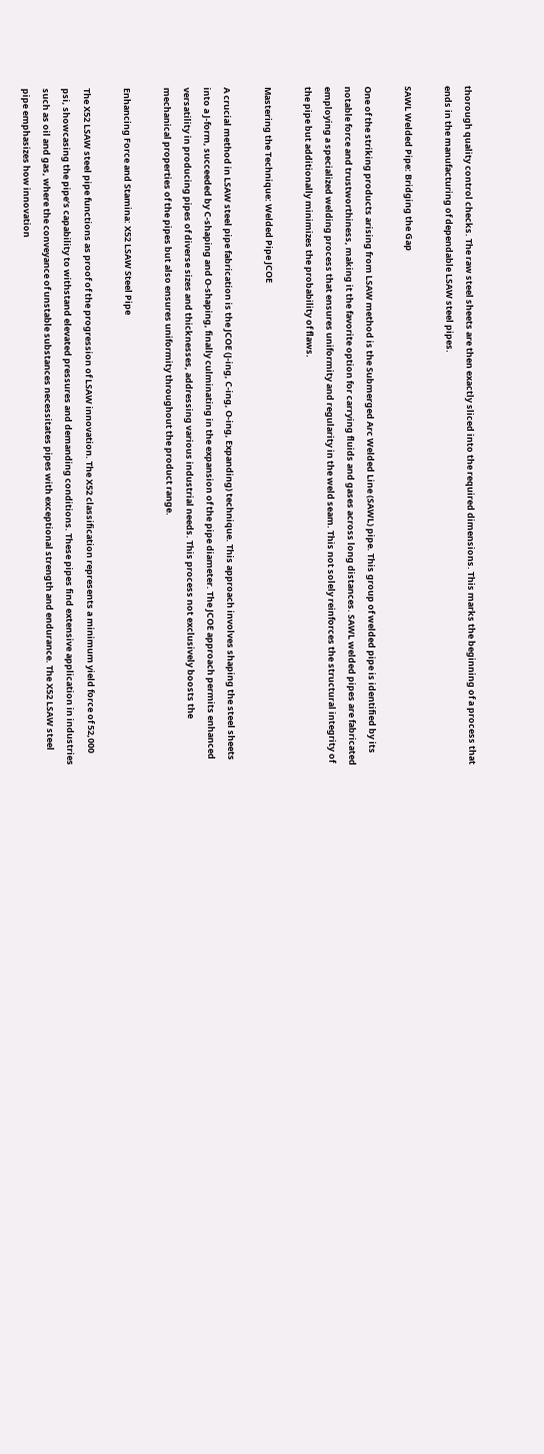thorough quality control checks. The raw steel sheets are then exactly sliced into the required dimensions. This marks the beginning of a process that ends in the manufacturing of dependable LSAW steel pipes.

SAWL Welded Pipe: Bridging the Gap

One of the striking products arising from LSAW method is the Submerged Arc Welded Line (SAWL) pipe. This group of welded pipe is identified by its notable force and trustworthiness, making it the favorite option for carrying fluids and gases across long distances. SAWL welded pipes are fabricated employing a specialized welding process that ensures uniformity and regularity in the weld seam. This not solely reinforces the structural integrity of the pipe but additionally minimizes the probability of flaws.

Mastering the Technique: Welded Pipe JCOE

A crucial method in LSAW steel pipe fabrication is the JCOE (J-ing, C-ing, O-ing, Expanding) technique. This approach involves shaping the steel sheets into a J-form, succeeded by C-shaping and O-shaping, finally culminating in the expansion of the pipe diameter. The JCOE approach permits enhanced versatility in producing pipes of diverse sizes and thicknesses, addressing various industrial needs. This process not exclusively boosts the mechanical properties of the pipes but also ensures uniformity throughout the product range.

Enhancing Force and Stamina: X52 LSAW Steel Pipe

The X52 LSAW steel pipe functions as proof of the progression of LSAW innovation. The X52 classification represents a minimum yield force of 52,000 psi, showcasing the pipe’s capability to withstand elevated pressures and demanding conditions. These pipes find extensive application in industries such as oil and gas, where the conveyance of unstable substances necessitates pipes with exceptional strength and endurance. The X52 LSAW steel pipe emphasizes how innovation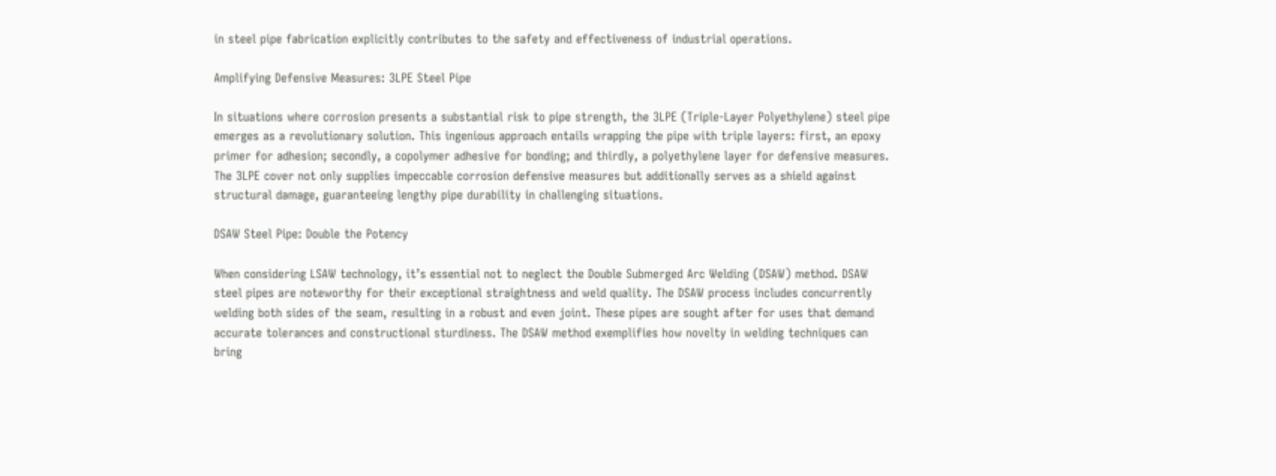in steel pipe fabrication explicitly contributes to the safety and effectiveness of industrial operations.

Amplifying Defensive Measures: 3LPE Steel Pipe

In situations where corrosion presents a substantial risk to pipe strength, the 3LPE (Triple-Layer Polyethylene) steel pipe emerges as a revolutionary solution. This ingenious approach entails wrapping the pipe with triple layers: first, an epoxy primer for adhesion; secondly, a copolymer adhesive for bonding; and thirdly, a polyethylene layer for defensive measures. The 3LPE cover not only supplies impeccable corrosion defensive measures but additionally serves as a shield against structural damage, guaranteeing lengthy pipe durability in challenging situations.

DSAW Steel Pipe: Double the Potency

When considering LSAW technology, it’s essential not to neglect the Double Submerged Arc Welding (DSAW) method. DSAW steel pipes are noteworthy for their exceptional straightness and weld quality. The DSAW process includes concurrently welding both sides of the seam, resulting in a robust and even joint. These pipes are sought after for uses that demand accurate tolerances and constructional sturdiness. The DSAW method exemplifies how novelty in welding techniques can bring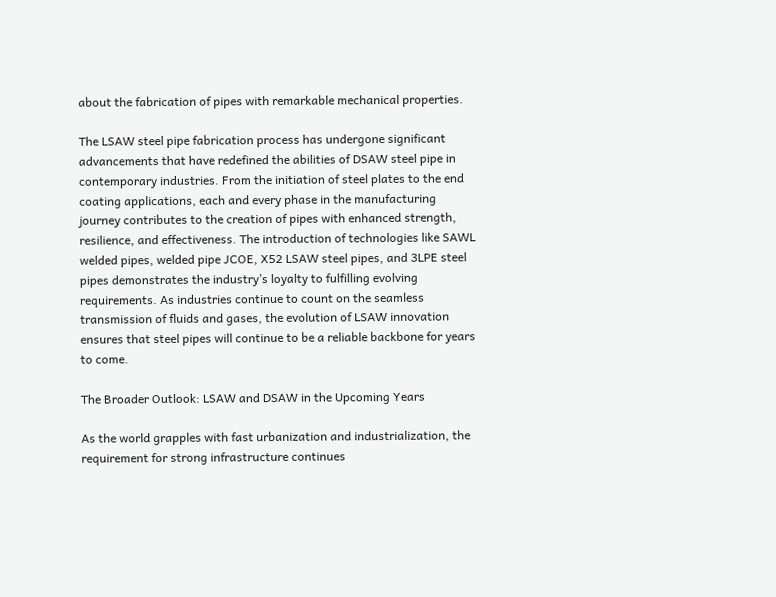about the fabrication of pipes with remarkable mechanical properties.

The LSAW steel pipe fabrication process has undergone significant advancements that have redefined the abilities of DSAW steel pipe in contemporary industries. From the initiation of steel plates to the end coating applications, each and every phase in the manufacturing journey contributes to the creation of pipes with enhanced strength, resilience, and effectiveness. The introduction of technologies like SAWL welded pipes, welded pipe JCOE, X52 LSAW steel pipes, and 3LPE steel pipes demonstrates the industry’s loyalty to fulfilling evolving requirements. As industries continue to count on the seamless transmission of fluids and gases, the evolution of LSAW innovation ensures that steel pipes will continue to be a reliable backbone for years to come.

The Broader Outlook: LSAW and DSAW in the Upcoming Years

As the world grapples with fast urbanization and industrialization, the requirement for strong infrastructure continues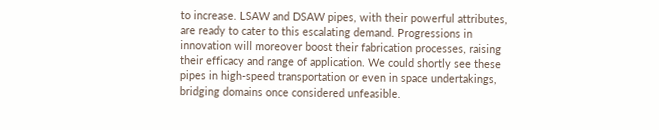to increase. LSAW and DSAW pipes, with their powerful attributes, are ready to cater to this escalating demand. Progressions in innovation will moreover boost their fabrication processes, raising their efficacy and range of application. We could shortly see these pipes in high-speed transportation or even in space undertakings, bridging domains once considered unfeasible.